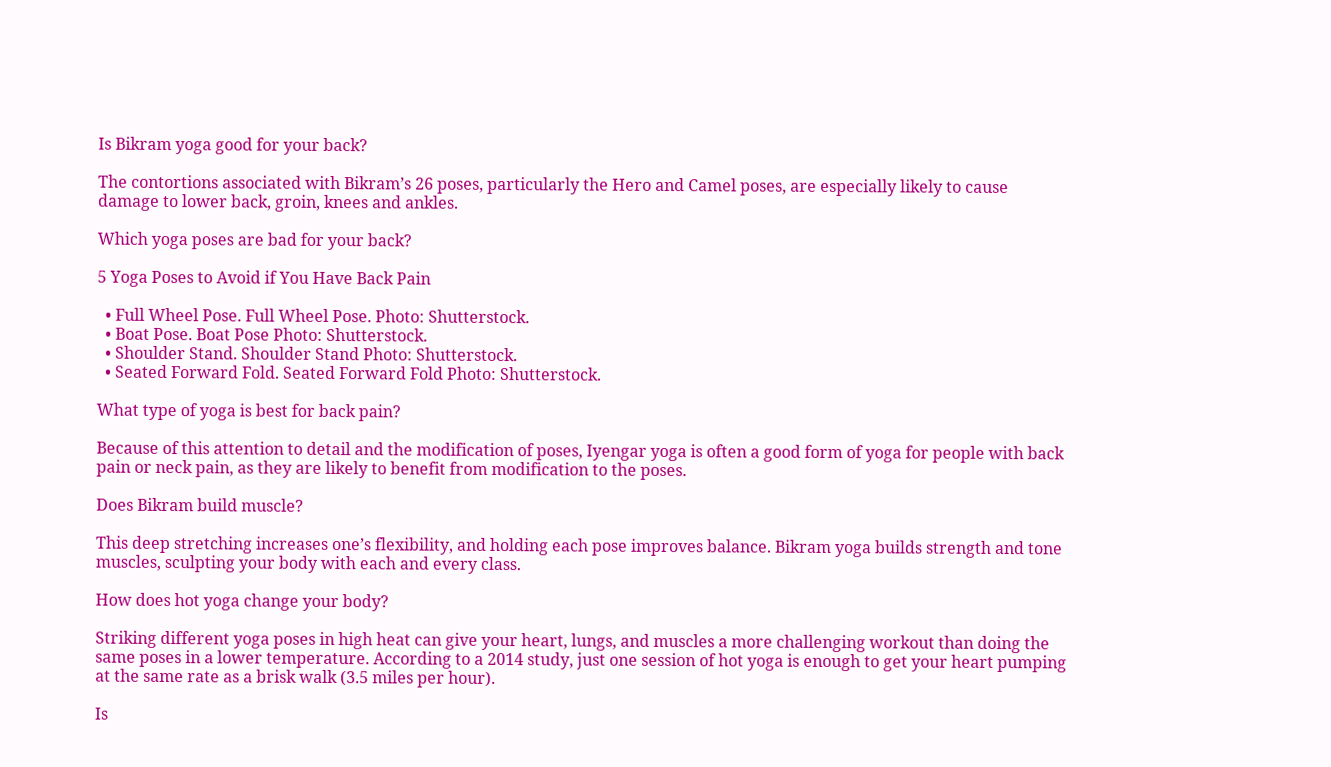Is Bikram yoga good for your back?

The contortions associated with Bikram’s 26 poses, particularly the Hero and Camel poses, are especially likely to cause damage to lower back, groin, knees and ankles.

Which yoga poses are bad for your back?

5 Yoga Poses to Avoid if You Have Back Pain

  • Full Wheel Pose. Full Wheel Pose. Photo: Shutterstock.
  • Boat Pose. Boat Pose Photo: Shutterstock.
  • Shoulder Stand. Shoulder Stand Photo: Shutterstock.
  • Seated Forward Fold. Seated Forward Fold Photo: Shutterstock.

What type of yoga is best for back pain?

Because of this attention to detail and the modification of poses, Iyengar yoga is often a good form of yoga for people with back pain or neck pain, as they are likely to benefit from modification to the poses.

Does Bikram build muscle?

This deep stretching increases one’s flexibility, and holding each pose improves balance. Bikram yoga builds strength and tone muscles, sculpting your body with each and every class.

How does hot yoga change your body?

Striking different yoga poses in high heat can give your heart, lungs, and muscles a more challenging workout than doing the same poses in a lower temperature. According to a 2014 study, just one session of hot yoga is enough to get your heart pumping at the same rate as a brisk walk (3.5 miles per hour).

Is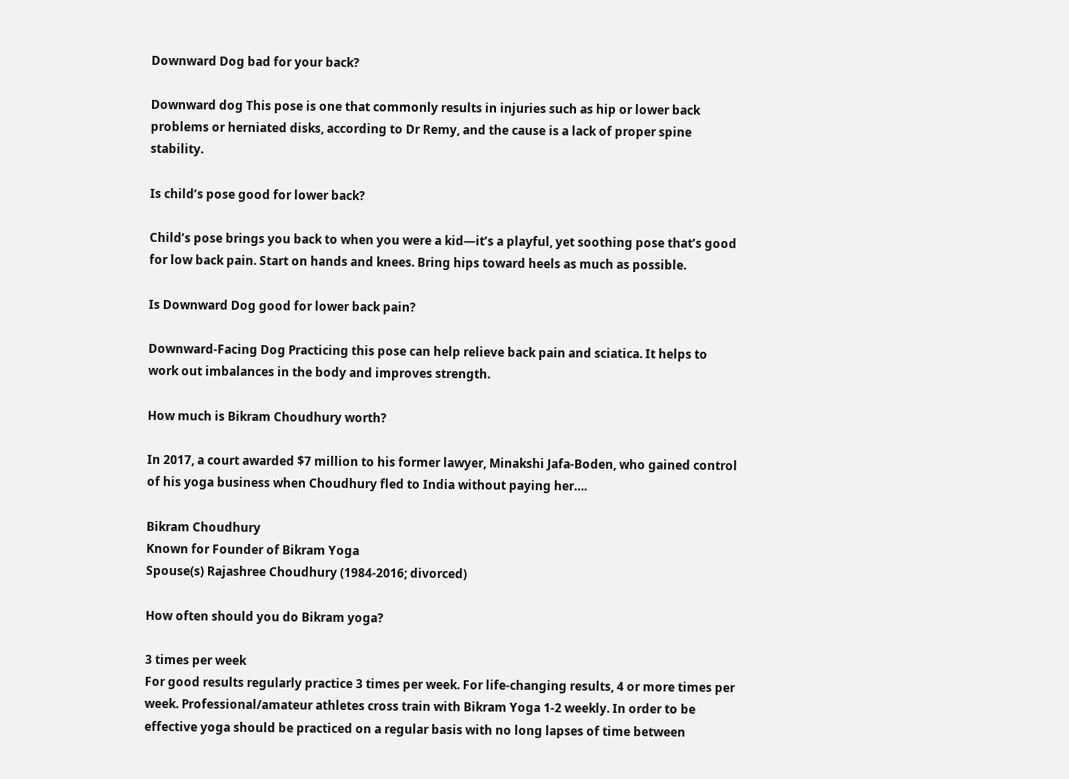Downward Dog bad for your back?

Downward dog This pose is one that commonly results in injuries such as hip or lower back problems or herniated disks, according to Dr Remy, and the cause is a lack of proper spine stability.

Is child’s pose good for lower back?

Child’s pose brings you back to when you were a kid—it’s a playful, yet soothing pose that’s good for low back pain. Start on hands and knees. Bring hips toward heels as much as possible.

Is Downward Dog good for lower back pain?

Downward-Facing Dog Practicing this pose can help relieve back pain and sciatica. It helps to work out imbalances in the body and improves strength.

How much is Bikram Choudhury worth?

In 2017, a court awarded $7 million to his former lawyer, Minakshi Jafa-Boden, who gained control of his yoga business when Choudhury fled to India without paying her….

Bikram Choudhury
Known for Founder of Bikram Yoga
Spouse(s) Rajashree Choudhury (1984-2016; divorced)

How often should you do Bikram yoga?

3 times per week
For good results regularly practice 3 times per week. For life-changing results, 4 or more times per week. Professional/amateur athletes cross train with Bikram Yoga 1-2 weekly. In order to be effective yoga should be practiced on a regular basis with no long lapses of time between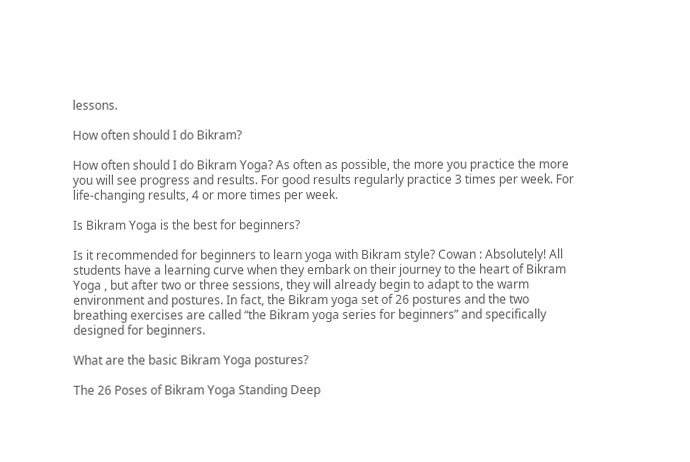lessons.

How often should I do Bikram?

How often should I do Bikram Yoga? As often as possible, the more you practice the more you will see progress and results. For good results regularly practice 3 times per week. For life-changing results, 4 or more times per week.

Is Bikram Yoga is the best for beginners?

Is it recommended for beginners to learn yoga with Bikram style? Cowan : Absolutely! All students have a learning curve when they embark on their journey to the heart of Bikram Yoga , but after two or three sessions, they will already begin to adapt to the warm environment and postures. In fact, the Bikram yoga set of 26 postures and the two breathing exercises are called “the Bikram yoga series for beginners” and specifically designed for beginners.

What are the basic Bikram Yoga postures?

The 26 Poses of Bikram Yoga Standing Deep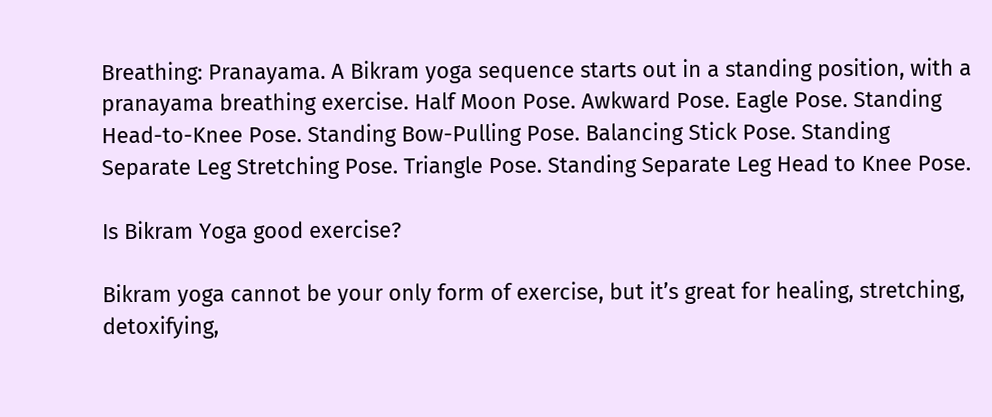Breathing: Pranayama. A Bikram yoga sequence starts out in a standing position, with a pranayama breathing exercise. Half Moon Pose. Awkward Pose. Eagle Pose. Standing Head-to-Knee Pose. Standing Bow-Pulling Pose. Balancing Stick Pose. Standing Separate Leg Stretching Pose. Triangle Pose. Standing Separate Leg Head to Knee Pose.

Is Bikram Yoga good exercise?

Bikram yoga cannot be your only form of exercise, but it’s great for healing, stretching, detoxifying,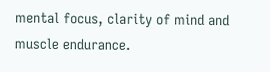mental focus, clarity of mind and muscle endurance.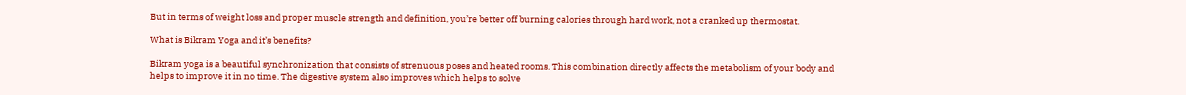But in terms of weight loss and proper muscle strength and definition, you’re better off burning calories through hard work, not a cranked up thermostat.

What is Bikram Yoga and it’s benefits?

Bikram yoga is a beautiful synchronization that consists of strenuous poses and heated rooms. This combination directly affects the metabolism of your body and helps to improve it in no time. The digestive system also improves which helps to solve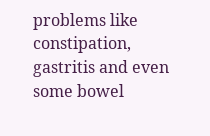problems like constipation, gastritis and even some bowel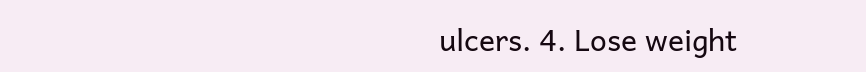ulcers. 4. Lose weight